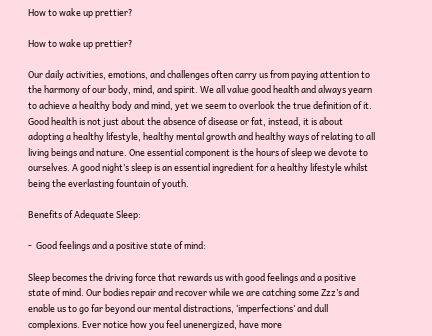How to wake up prettier?

How to wake up prettier?

Our daily activities, emotions, and challenges often carry us from paying attention to the harmony of our body, mind, and spirit. We all value good health and always yearn to achieve a healthy body and mind, yet we seem to overlook the true definition of it. Good health is not just about the absence of disease or fat, instead, it is about adopting a healthy lifestyle, healthy mental growth and healthy ways of relating to all living beings and nature. One essential component is the hours of sleep we devote to ourselves. A good night’s sleep is an essential ingredient for a healthy lifestyle whilst being the everlasting fountain of youth.

Benefits of Adequate Sleep:

-  Good feelings and a positive state of mind:

Sleep becomes the driving force that rewards us with good feelings and a positive state of mind. Our bodies repair and recover while we are catching some Zzz’s and enable us to go far beyond our mental distractions, ‘imperfections’ and dull complexions. Ever notice how you feel unenergized, have more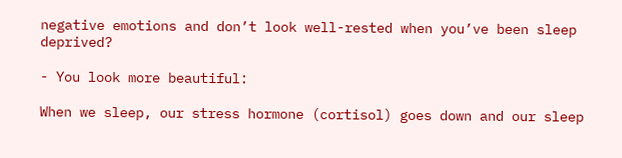negative emotions and don’t look well-rested when you’ve been sleep deprived?

- You look more beautiful:

When we sleep, our stress hormone (cortisol) goes down and our sleep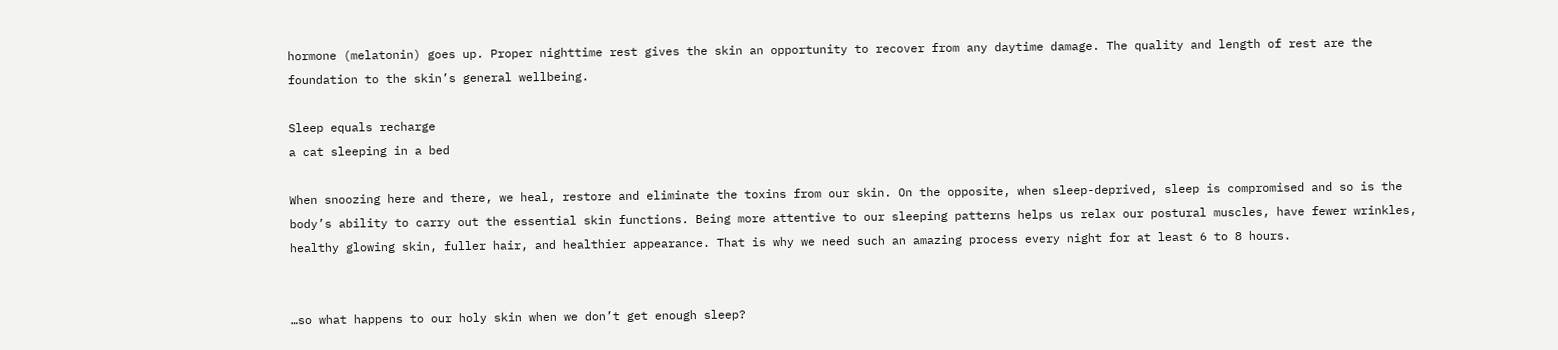hormone (melatonin) goes up. Proper nighttime rest gives the skin an opportunity to recover from any daytime damage. The quality and length of rest are the foundation to the skin’s general wellbeing.

Sleep equals recharge
a cat sleeping in a bed

When snoozing here and there, we heal, restore and eliminate the toxins from our skin. On the opposite, when sleep-deprived, sleep is compromised and so is the body’s ability to carry out the essential skin functions. Being more attentive to our sleeping patterns helps us relax our postural muscles, have fewer wrinkles, healthy glowing skin, fuller hair, and healthier appearance. That is why we need such an amazing process every night for at least 6 to 8 hours.


…so what happens to our holy skin when we don’t get enough sleep?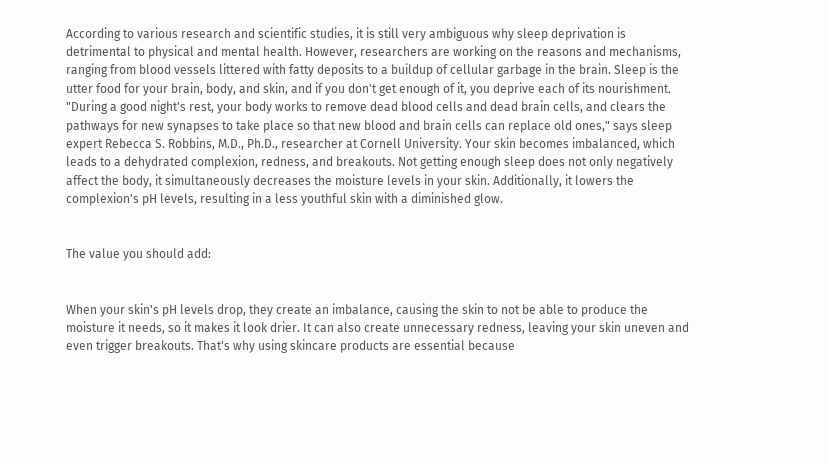According to various research and scientific studies, it is still very ambiguous why sleep deprivation is detrimental to physical and mental health. However, researchers are working on the reasons and mechanisms, ranging from blood vessels littered with fatty deposits to a buildup of cellular garbage in the brain. Sleep is the utter food for your brain, body, and skin, and if you don't get enough of it, you deprive each of its nourishment. "During a good night's rest, your body works to remove dead blood cells and dead brain cells, and clears the pathways for new synapses to take place so that new blood and brain cells can replace old ones," says sleep expert Rebecca S. Robbins, M.D., Ph.D., researcher at Cornell University. Your skin becomes imbalanced, which leads to a dehydrated complexion, redness, and breakouts. Not getting enough sleep does not only negatively affect the body, it simultaneously decreases the moisture levels in your skin. Additionally, it lowers the complexion's pH levels, resulting in a less youthful skin with a diminished glow.


The value you should add:


When your skin's pH levels drop, they create an imbalance, causing the skin to not be able to produce the moisture it needs, so it makes it look drier. It can also create unnecessary redness, leaving your skin uneven and even trigger breakouts. That's why using skincare products are essential because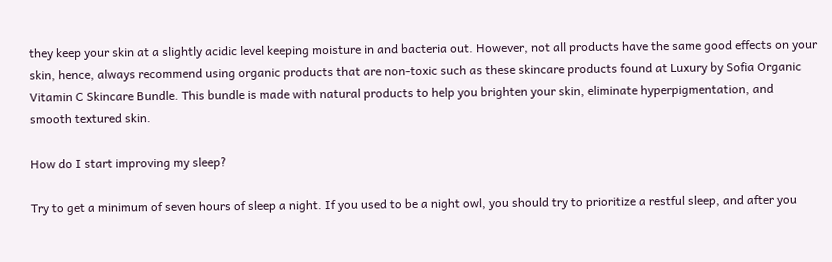they keep your skin at a slightly acidic level keeping moisture in and bacteria out. However, not all products have the same good effects on your skin, hence, always recommend using organic products that are non-toxic such as these skincare products found at Luxury by Sofia Organic Vitamin C Skincare Bundle. This bundle is made with natural products to help you brighten your skin, eliminate hyperpigmentation, and smooth textured skin.

How do I start improving my sleep?

Try to get a minimum of seven hours of sleep a night. If you used to be a night owl, you should try to prioritize a restful sleep, and after you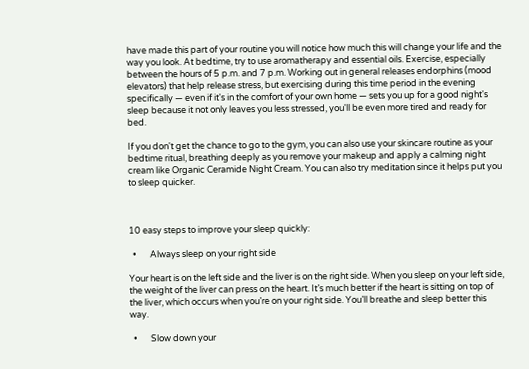have made this part of your routine you will notice how much this will change your life and the way you look. At bedtime, try to use aromatherapy and essential oils. Exercise, especially between the hours of 5 p.m. and 7 p.m. Working out in general releases endorphins (mood elevators) that help release stress, but exercising during this time period in the evening specifically — even if it's in the comfort of your own home — sets you up for a good night's sleep because it not only leaves you less stressed, you'll be even more tired and ready for bed.

If you don't get the chance to go to the gym, you can also use your skincare routine as your bedtime ritual, breathing deeply as you remove your makeup and apply a calming night cream like Organic Ceramide Night Cream. You can also try meditation since it helps put you to sleep quicker.



10 easy steps to improve your sleep quickly:

  •       Always sleep on your right side

Your heart is on the left side and the liver is on the right side. When you sleep on your left side, the weight of the liver can press on the heart. It’s much better if the heart is sitting on top of the liver, which occurs when you’re on your right side. You’ll breathe and sleep better this way.

  •       Slow down your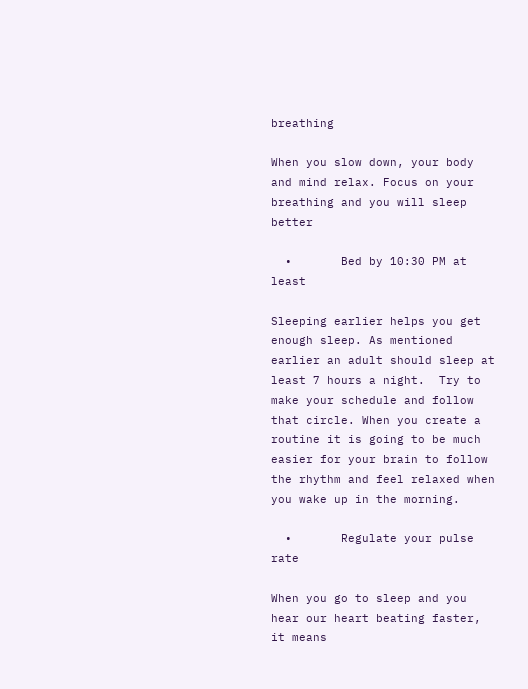breathing

When you slow down, your body and mind relax. Focus on your breathing and you will sleep better

  •       Bed by 10:30 PM at least

Sleeping earlier helps you get enough sleep. As mentioned earlier an adult should sleep at least 7 hours a night.  Try to make your schedule and follow that circle. When you create a routine it is going to be much easier for your brain to follow the rhythm and feel relaxed when you wake up in the morning.

  •       Regulate your pulse rate

When you go to sleep and you hear our heart beating faster, it means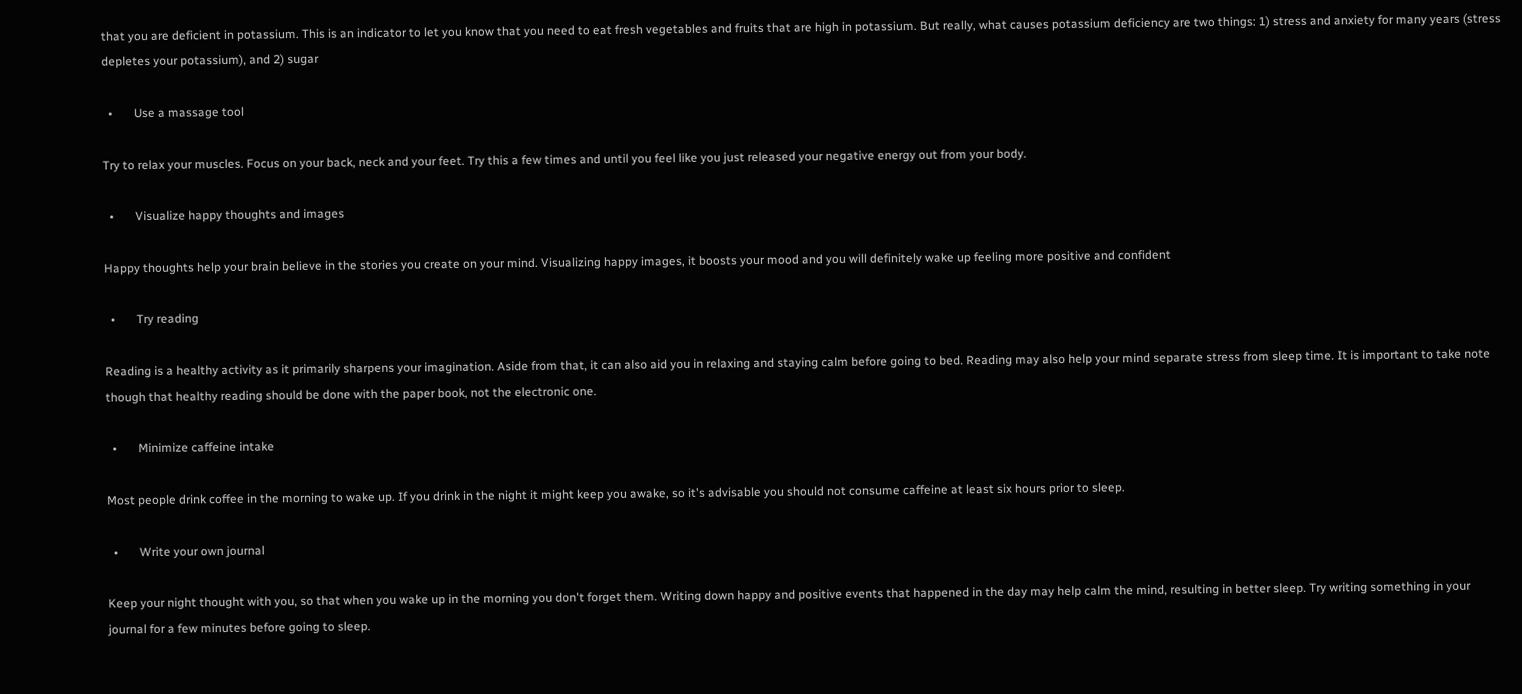that you are deficient in potassium. This is an indicator to let you know that you need to eat fresh vegetables and fruits that are high in potassium. But really, what causes potassium deficiency are two things: 1) stress and anxiety for many years (stress depletes your potassium), and 2) sugar

  •       Use a massage tool

Try to relax your muscles. Focus on your back, neck and your feet. Try this a few times and until you feel like you just released your negative energy out from your body.

  •       Visualize happy thoughts and images

Happy thoughts help your brain believe in the stories you create on your mind. Visualizing happy images, it boosts your mood and you will definitely wake up feeling more positive and confident

  •       Try reading

Reading is a healthy activity as it primarily sharpens your imagination. Aside from that, it can also aid you in relaxing and staying calm before going to bed. Reading may also help your mind separate stress from sleep time. It is important to take note though that healthy reading should be done with the paper book, not the electronic one.

  •       Minimize caffeine intake

Most people drink coffee in the morning to wake up. If you drink in the night it might keep you awake, so it's advisable you should not consume caffeine at least six hours prior to sleep.

  •       Write your own journal

Keep your night thought with you, so that when you wake up in the morning you don't forget them. Writing down happy and positive events that happened in the day may help calm the mind, resulting in better sleep. Try writing something in your journal for a few minutes before going to sleep.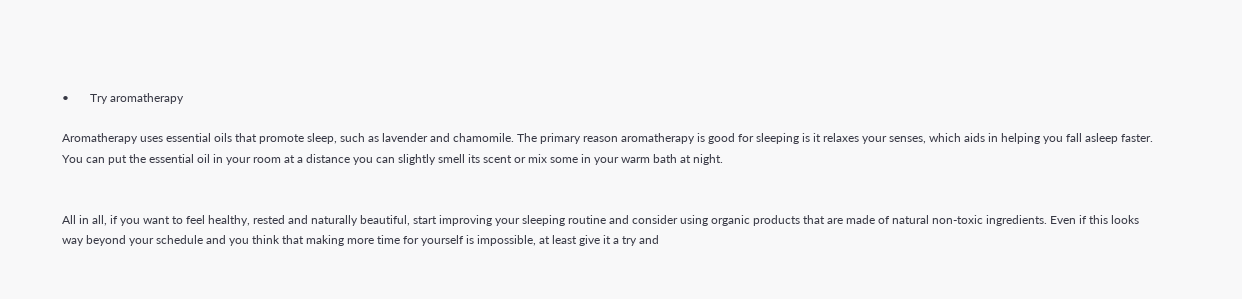•       Try aromatherapy

Aromatherapy uses essential oils that promote sleep, such as lavender and chamomile. The primary reason aromatherapy is good for sleeping is it relaxes your senses, which aids in helping you fall asleep faster. You can put the essential oil in your room at a distance you can slightly smell its scent or mix some in your warm bath at night.


All in all, if you want to feel healthy, rested and naturally beautiful, start improving your sleeping routine and consider using organic products that are made of natural non-toxic ingredients. Even if this looks way beyond your schedule and you think that making more time for yourself is impossible, at least give it a try and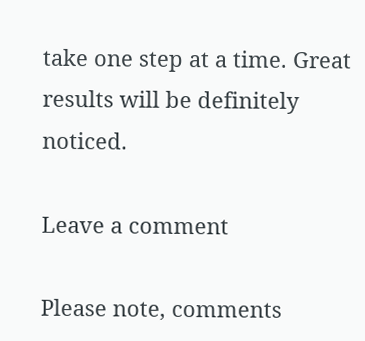take one step at a time. Great results will be definitely noticed.

Leave a comment

Please note, comments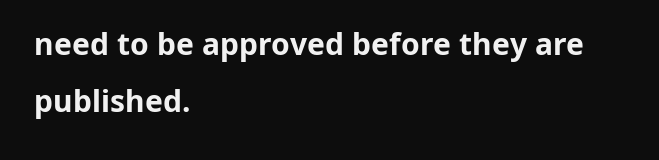need to be approved before they are published.